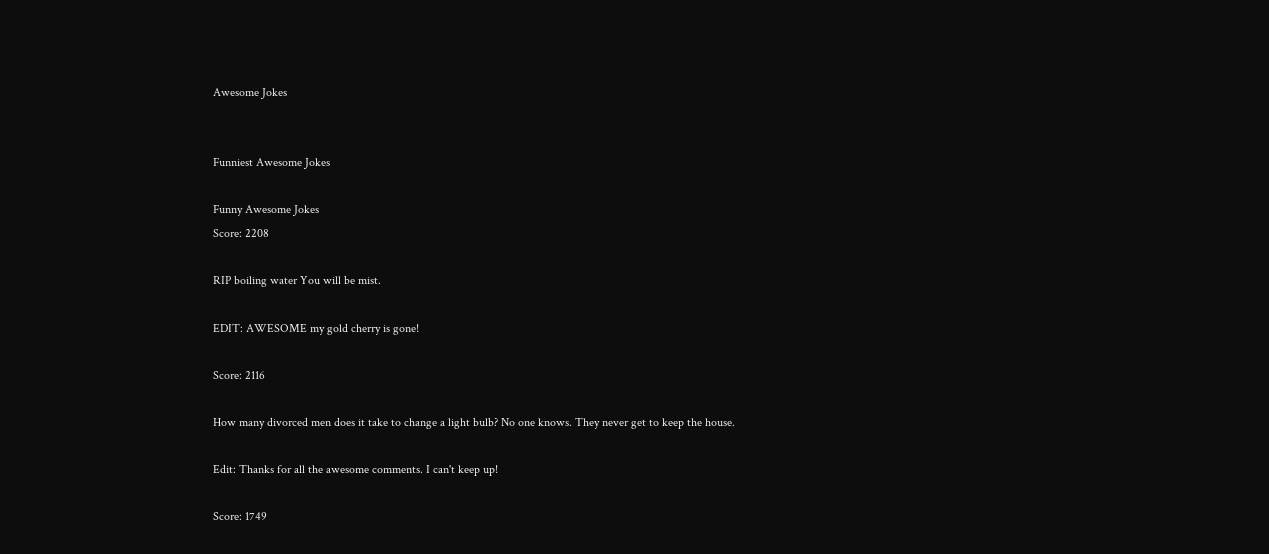Awesome Jokes


Funniest Awesome Jokes

Funny Awesome Jokes
Score: 2208

RIP boiling water You will be mist.

EDIT: AWESOME my gold cherry is gone!

Score: 2116

How many divorced men does it take to change a light bulb? No one knows. They never get to keep the house.

Edit: Thanks for all the awesome comments. I can't keep up!

Score: 1749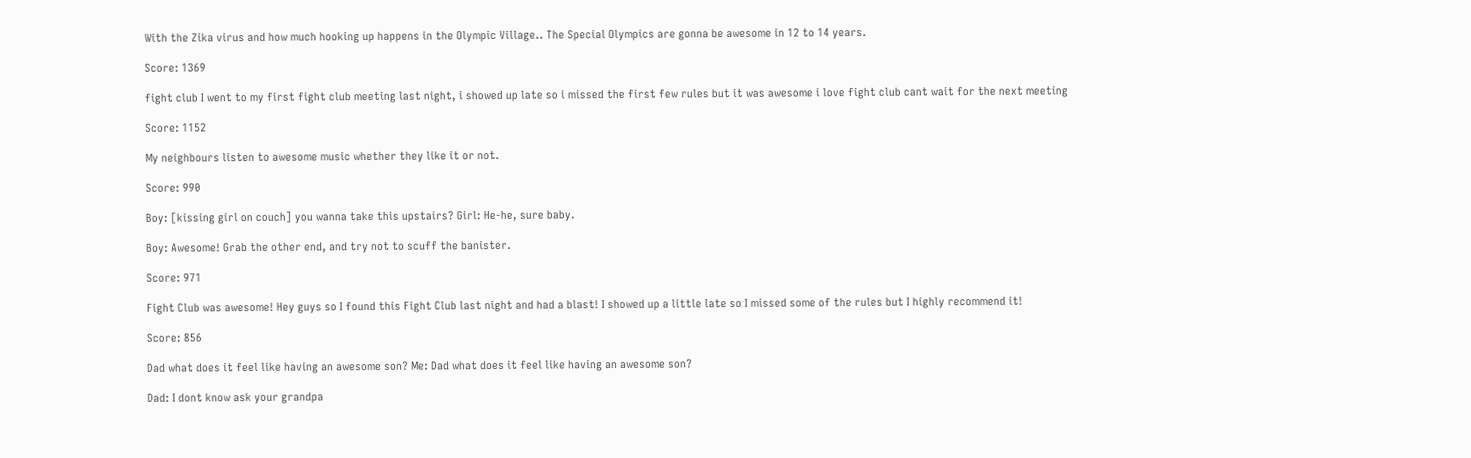With the Zika virus and how much hooking up happens in the Olympic Village.. The Special Olympics are gonna be awesome in 12 to 14 years.

Score: 1369

fight club I went to my first fight club meeting last night, i showed up late so i missed the first few rules but it was awesome i love fight club cant wait for the next meeting

Score: 1152

My neighbours listen to awesome music whether they like it or not.

Score: 990

Boy: [kissing girl on couch] you wanna take this upstairs? Girl: He-he, sure baby.

Boy: Awesome! Grab the other end, and try not to scuff the banister.

Score: 971

Fight Club was awesome! Hey guys so I found this Fight Club last night and had a blast! I showed up a little late so I missed some of the rules but I highly recommend it!

Score: 856

Dad what does it feel like having an awesome son? Me: Dad what does it feel like having an awesome son?

Dad: I dont know ask your grandpa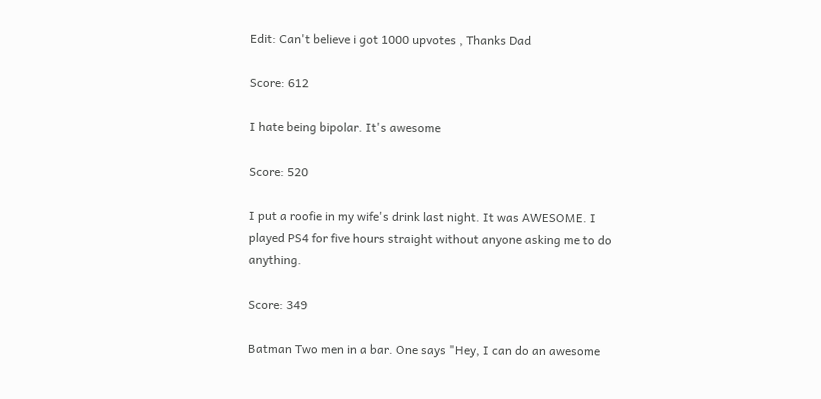Edit: Can't believe i got 1000 upvotes , Thanks Dad

Score: 612

I hate being bipolar. It's awesome

Score: 520

I put a roofie in my wife's drink last night. It was AWESOME. I played PS4 for five hours straight without anyone asking me to do anything.

Score: 349

Batman Two men in a bar. One says "Hey, I can do an awesome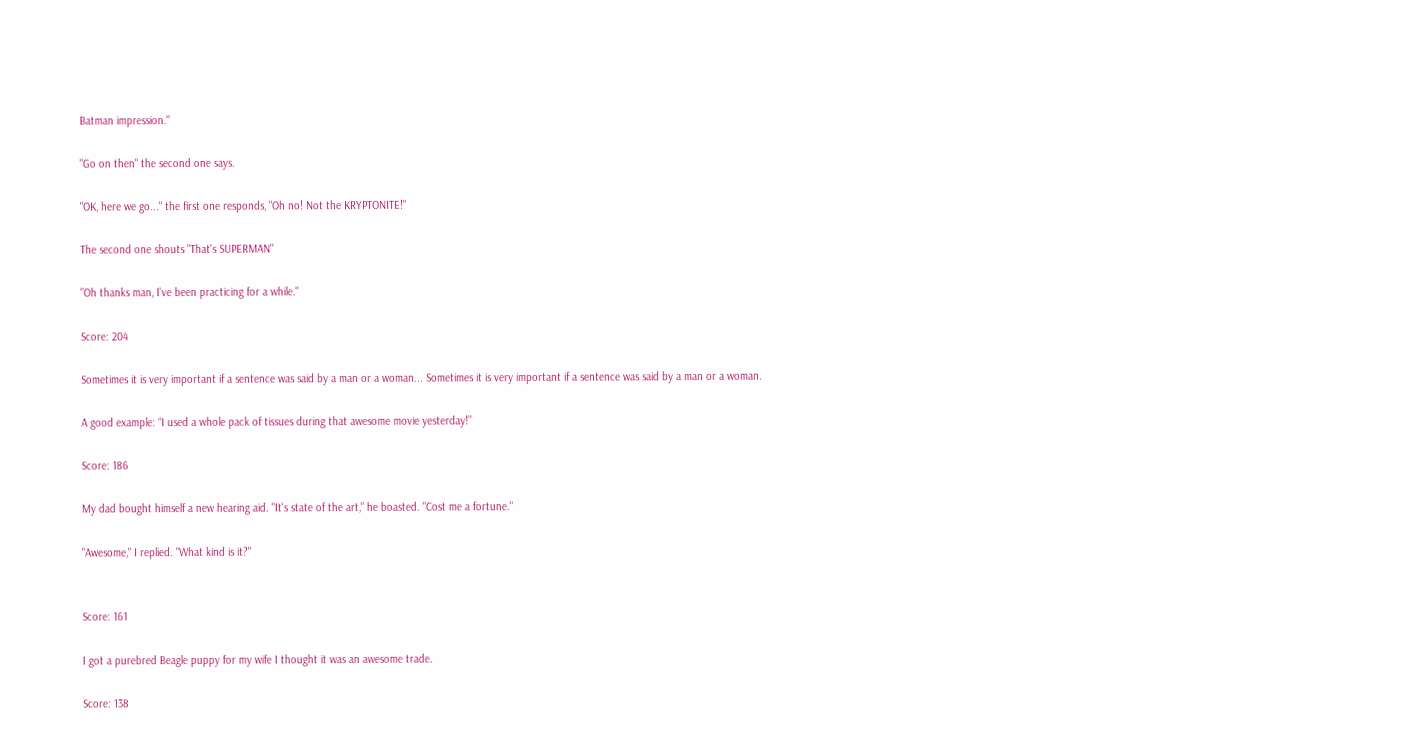Batman impression."

"Go on then" the second one says.

"OK, here we go..." the first one responds, "Oh no! Not the KRYPTONITE!"

The second one shouts "That's SUPERMAN"

"Oh thanks man, I've been practicing for a while."

Score: 204

Sometimes it is very important if a sentence was said by a man or a woman... Sometimes it is very important if a sentence was said by a man or a woman.

A good example: “I used a whole pack of tissues during that awesome movie yesterday!”

Score: 186

My dad bought himself a new hearing aid. "It's state of the art," he boasted. "Cost me a fortune."

"Awesome," I replied. "What kind is it?"


Score: 161

I got a purebred Beagle puppy for my wife I thought it was an awesome trade.

Score: 138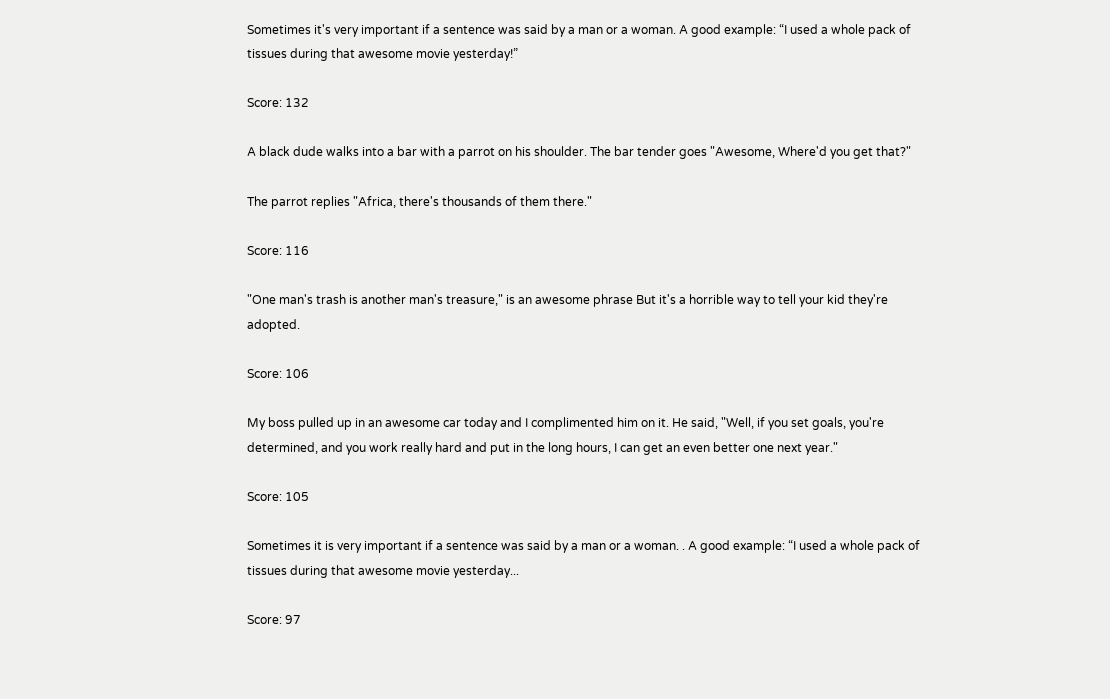Sometimes it's very important if a sentence was said by a man or a woman. A good example: “I used a whole pack of tissues during that awesome movie yesterday!”

Score: 132

A black dude walks into a bar with a parrot on his shoulder. The bar tender goes "Awesome, Where'd you get that?"

The parrot replies "Africa, there's thousands of them there."

Score: 116

"One man's trash is another man's treasure," is an awesome phrase But it's a horrible way to tell your kid they're adopted.

Score: 106

My boss pulled up in an awesome car today and I complimented him on it. He said, "Well, if you set goals, you're determined, and you work really hard and put in the long hours, I can get an even better one next year."

Score: 105

Sometimes it is very important if a sentence was said by a man or a woman. . A good example: “I used a whole pack of tissues during that awesome movie yesterday...

Score: 97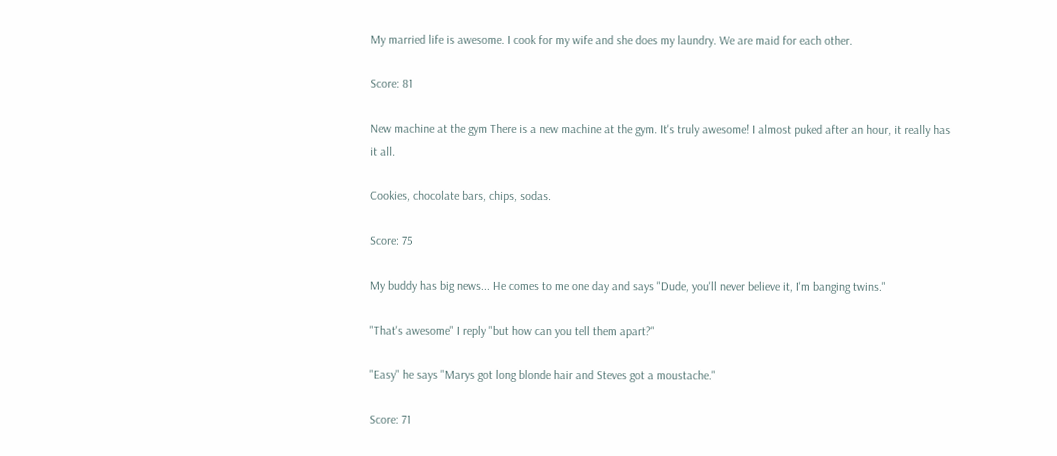My married life is awesome. I cook for my wife and she does my laundry. We are maid for each other.

Score: 81

New machine at the gym There is a new machine at the gym. It's truly awesome! I almost puked after an hour, it really has it all.

Cookies, chocolate bars, chips, sodas.

Score: 75

My buddy has big news... He comes to me one day and says "Dude, you'll never believe it, I'm banging twins."

"That's awesome" I reply "but how can you tell them apart?"

"Easy" he says "Marys got long blonde hair and Steves got a moustache."

Score: 71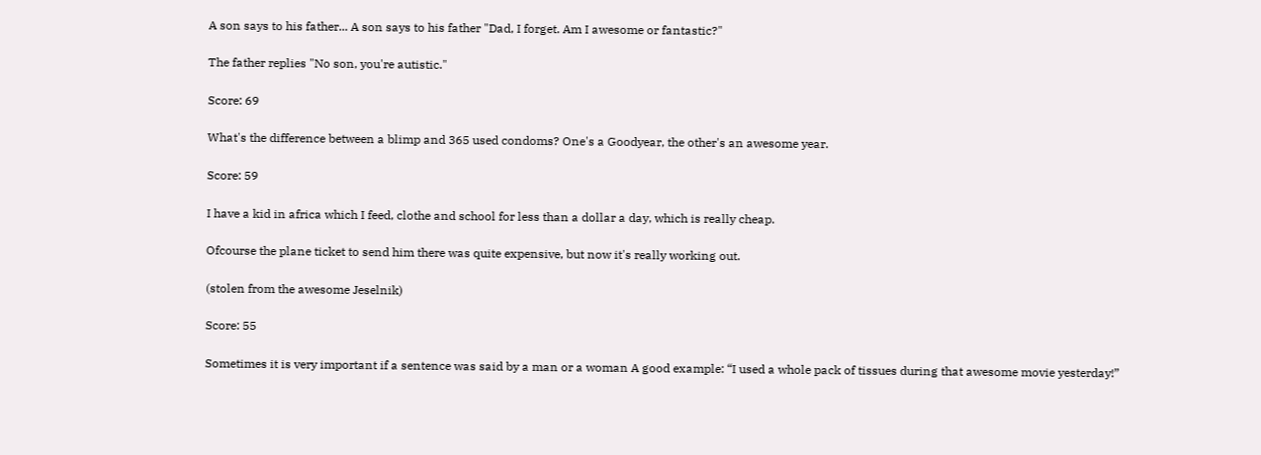A son says to his father... A son says to his father "Dad, I forget. Am I awesome or fantastic?"

The father replies "No son, you're autistic."

Score: 69

What's the difference between a blimp and 365 used condoms? One's a Goodyear, the other's an awesome year.

Score: 59

I have a kid in africa which I feed, clothe and school for less than a dollar a day, which is really cheap.

Ofcourse the plane ticket to send him there was quite expensive, but now it's really working out.

(stolen from the awesome Jeselnik)

Score: 55

Sometimes it is very important if a sentence was said by a man or a woman A good example: “I used a whole pack of tissues during that awesome movie yesterday!”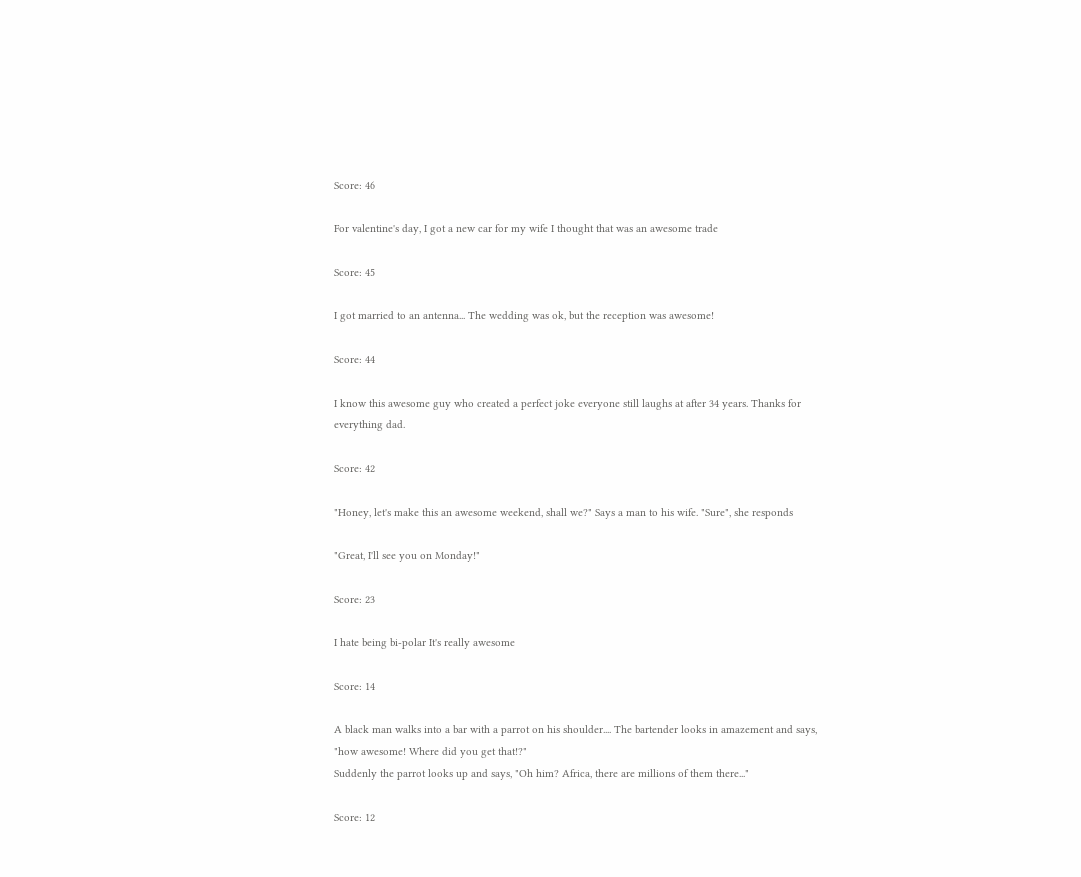Score: 46

For valentine's day, I got a new car for my wife I thought that was an awesome trade

Score: 45

I got married to an antenna... The wedding was ok, but the reception was awesome!

Score: 44

I know this awesome guy who created a perfect joke everyone still laughs at after 34 years. Thanks for everything dad.

Score: 42

"Honey, let's make this an awesome weekend, shall we?" Says a man to his wife. "Sure", she responds

"Great, I'll see you on Monday!"

Score: 23

I hate being bi-polar It's really awesome

Score: 14

A black man walks into a bar with a parrot on his shoulder.... The bartender looks in amazement and says, "how awesome! Where did you get that!?"
Suddenly the parrot looks up and says, "Oh him? Africa, there are millions of them there..."

Score: 12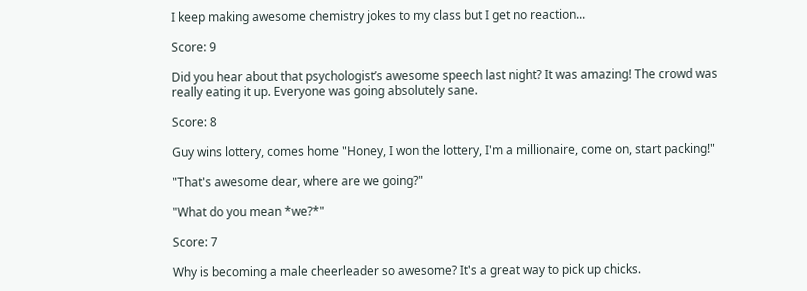I keep making awesome chemistry jokes to my class but I get no reaction...

Score: 9

Did you hear about that psychologist’s awesome speech last night? It was amazing! The crowd was really eating it up. Everyone was going absolutely sane.

Score: 8

Guy wins lottery, comes home "Honey, I won the lottery, I'm a millionaire, come on, start packing!"

"That's awesome dear, where are we going?"

"What do you mean *we?*"

Score: 7

Why is becoming a male cheerleader so awesome? It's a great way to pick up chicks.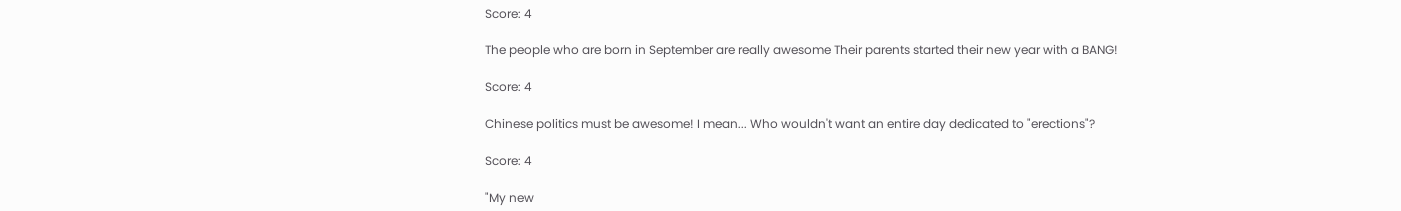Score: 4

The people who are born in September are really awesome Their parents started their new year with a BANG!

Score: 4

Chinese politics must be awesome! I mean... Who wouldn't want an entire day dedicated to "erections"?

Score: 4

"My new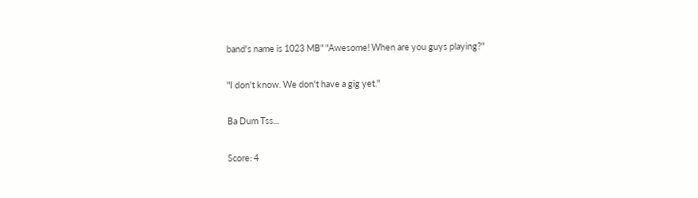band's name is 1023 MB" "Awesome! When are you guys playing?"

"I don't know. We don't have a gig yet."

Ba Dum Tss...

Score: 4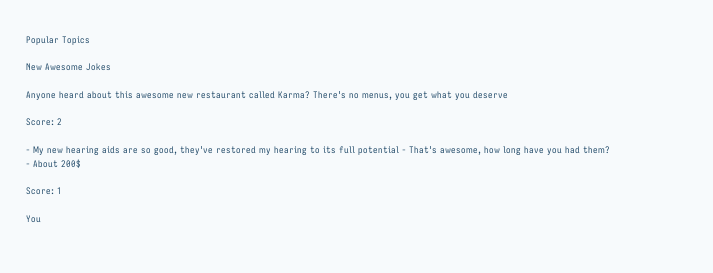Popular Topics

New Awesome Jokes

Anyone heard about this awesome new restaurant called Karma? There's no menus, you get what you deserve

Score: 2

- My new hearing aids are so good, they've restored my hearing to its full potential - That's awesome, how long have you had them?
- About 200$

Score: 1

You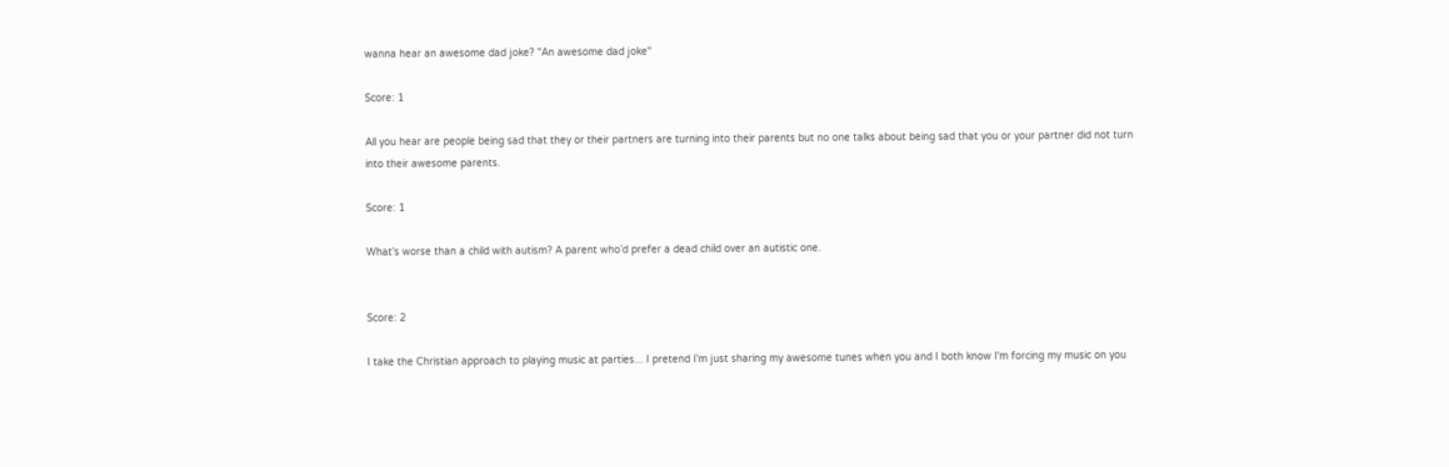wanna hear an awesome dad joke? "An awesome dad joke"

Score: 1

All you hear are people being sad that they or their partners are turning into their parents but no one talks about being sad that you or your partner did not turn into their awesome parents.

Score: 1

What’s worse than a child with autism? A parent who’d prefer a dead child over an autistic one.


Score: 2

I take the Christian approach to playing music at parties... I pretend I'm just sharing my awesome tunes when you and I both know I'm forcing my music on you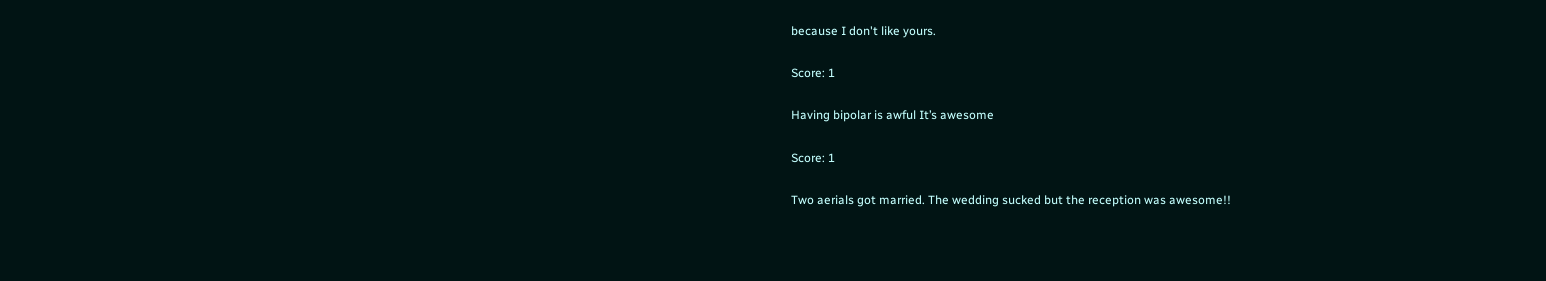because I don't like yours.

Score: 1

Having bipolar is awful It’s awesome

Score: 1

Two aerials got married. The wedding sucked but the reception was awesome!!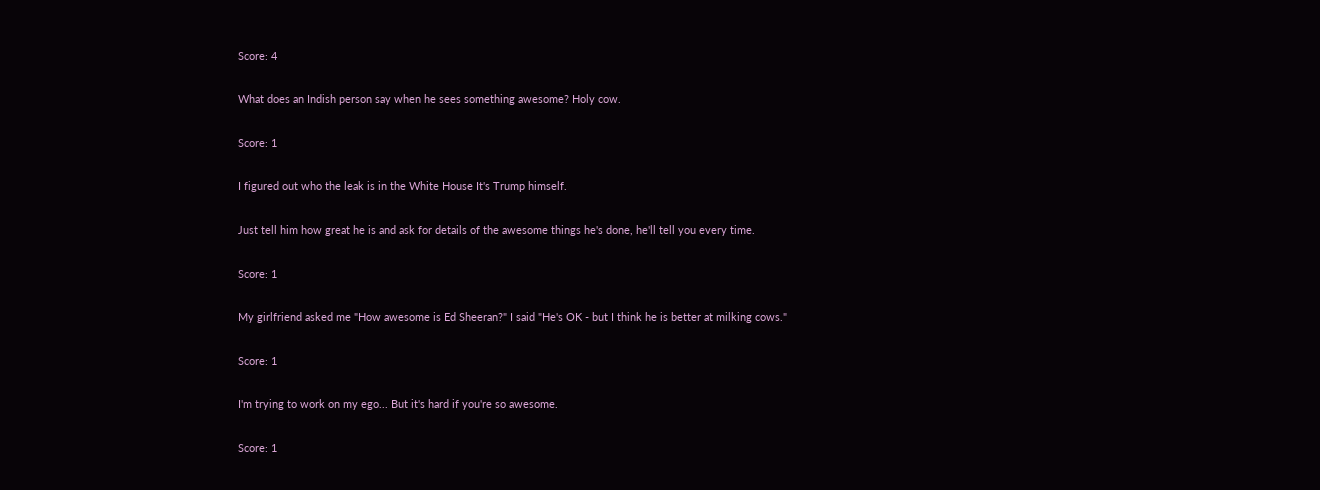Score: 4

What does an Indish person say when he sees something awesome? Holy cow.

Score: 1

I figured out who the leak is in the White House It's Trump himself.

Just tell him how great he is and ask for details of the awesome things he's done, he'll tell you every time.

Score: 1

My girlfriend asked me "How awesome is Ed Sheeran?" I said "He's OK - but I think he is better at milking cows."

Score: 1

I'm trying to work on my ego... But it's hard if you're so awesome.

Score: 1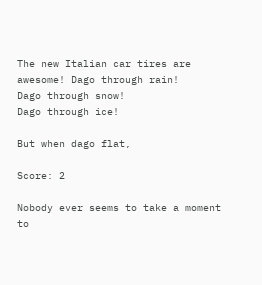The new Italian car tires are awesome! Dago through rain!
Dago through snow!
Dago through ice!

But when dago flat,

Score: 2

Nobody ever seems to take a moment to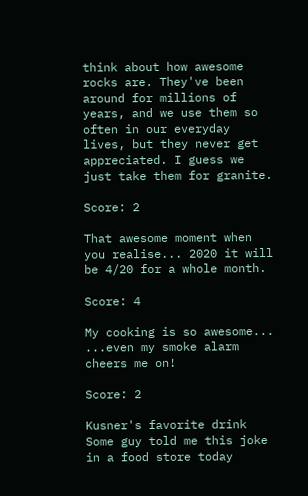think about how awesome rocks are. They've been around for millions of years, and we use them so often in our everyday lives, but they never get appreciated. I guess we just take them for granite.

Score: 2

That awesome moment when you realise... 2020 it will be 4/20 for a whole month.

Score: 4

My cooking is so awesome... ...even my smoke alarm cheers me on!

Score: 2

Kusner's favorite drink Some guy told me this joke in a food store today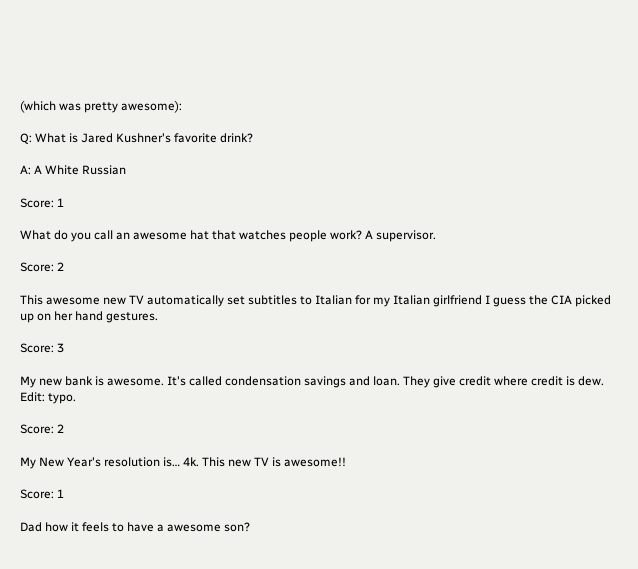(which was pretty awesome):

Q: What is Jared Kushner's favorite drink?

A: A White Russian

Score: 1

What do you call an awesome hat that watches people work? A supervisor.

Score: 2

This awesome new TV automatically set subtitles to Italian for my Italian girlfriend I guess the CIA picked up on her hand gestures.

Score: 3

My new bank is awesome. It's called condensation savings and loan. They give credit where credit is dew.
Edit: typo.

Score: 2

My New Year's resolution is… 4k. This new TV is awesome!!

Score: 1

Dad how it feels to have a awesome son?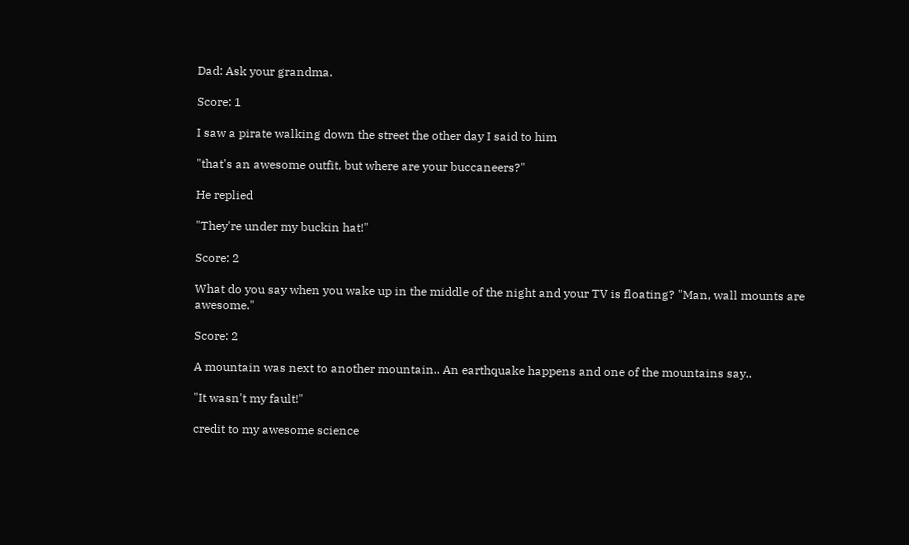Dad: Ask your grandma.

Score: 1

I saw a pirate walking down the street the other day I said to him

"that's an awesome outfit, but where are your buccaneers?"

He replied

"They're under my buckin hat!"

Score: 2

What do you say when you wake up in the middle of the night and your TV is floating? "Man, wall mounts are awesome."

Score: 2

A mountain was next to another mountain.. An earthquake happens and one of the mountains say..

"It wasn't my fault!"

credit to my awesome science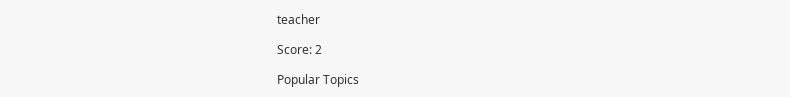teacher

Score: 2

Popular Topics